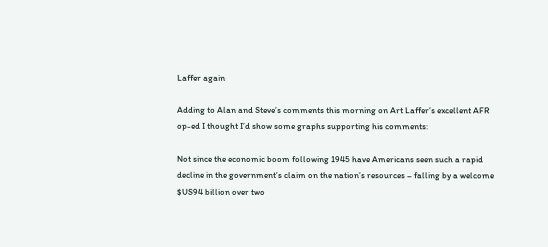Laffer again

Adding to Alan and Steve’s comments this morning on Art Laffer’s excellent AFR op-ed I thought I’d show some graphs supporting his comments:

Not since the economic boom following 1945 have Americans seen such a rapid decline in the government’s claim on the nation’s resources – falling by a welcome $US94 billion over two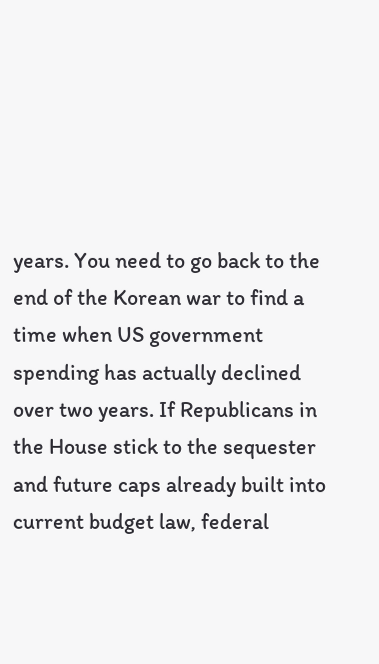years. You need to go back to the end of the Korean war to find a time when US government spending has actually declined over two years. If Republicans in the House stick to the sequester and future caps already built into current budget law, federal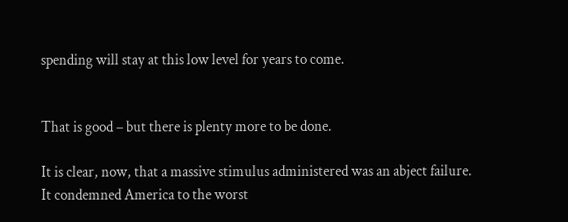spending will stay at this low level for years to come.


That is good – but there is plenty more to be done.

It is clear, now, that a massive stimulus administered was an abject failure. It condemned America to the worst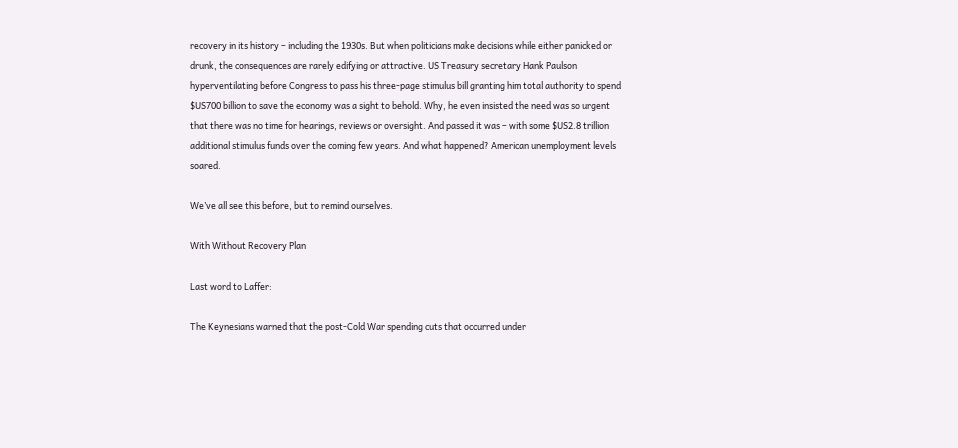recovery in its history – including the 1930s. But when politicians make decisions while either panicked or drunk, the consequences are rarely edifying or attractive. US Treasury secretary Hank Paulson hyperventilating before Congress to pass his three-page stimulus bill granting him total authority to spend $US700 billion to save the economy was a sight to behold. Why, he even insisted the need was so urgent that there was no time for hearings, reviews or oversight. And passed it was – with some $US2.8 trillion additional stimulus funds over the coming few years. And what happened? American unemployment levels soared.

We’ve all see this before, but to remind ourselves.

With Without Recovery Plan

Last word to Laffer:

The Keynesians warned that the post-Cold War spending cuts that occurred under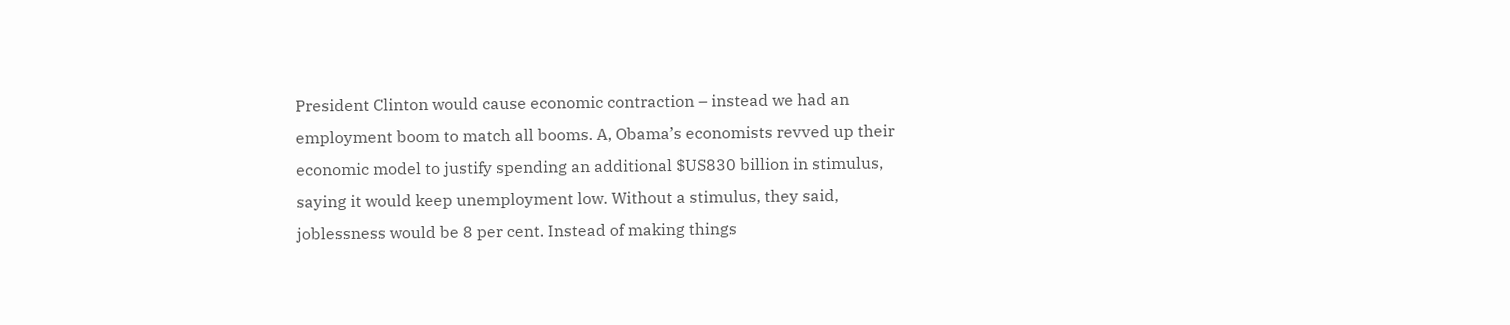President Clinton would cause economic contraction – instead we had an employment boom to match all booms. A, Obama’s economists revved up their economic model to justify spending an additional $US830 billion in stimulus, saying it would keep unemployment low. Without a stimulus, they said, joblessness would be 8 per cent. Instead of making things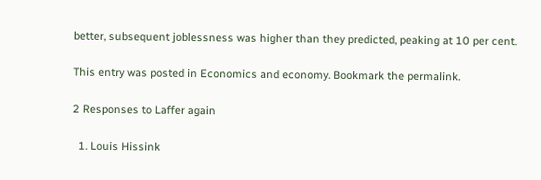better, subsequent joblessness was higher than they predicted, peaking at 10 per cent.

This entry was posted in Economics and economy. Bookmark the permalink.

2 Responses to Laffer again

  1. Louis Hissink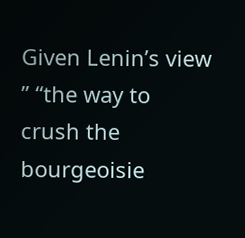Given Lenin’s view ” “the way to crush the bourgeoisie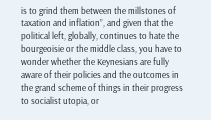is to grind them between the millstones of taxation and inflation”, and given that the political left, globally, continues to hate the bourgeoisie or the middle class, you have to wonder whether the Keynesians are fully aware of their policies and the outcomes in the grand scheme of things in their progress to socialist utopia, or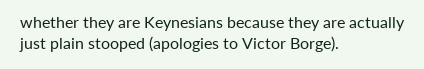whether they are Keynesians because they are actually just plain stooped (apologies to Victor Borge).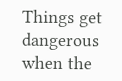Things get dangerous when the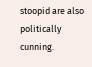stoopid are also politically cunning.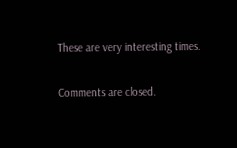These are very interesting times.

Comments are closed.